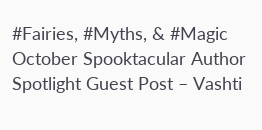#Fairies, #Myths, & #Magic October Spooktacular Author Spotlight Guest Post – Vashti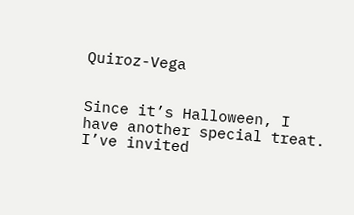Quiroz-Vega


Since it’s Halloween, I have another special treat. I’ve invited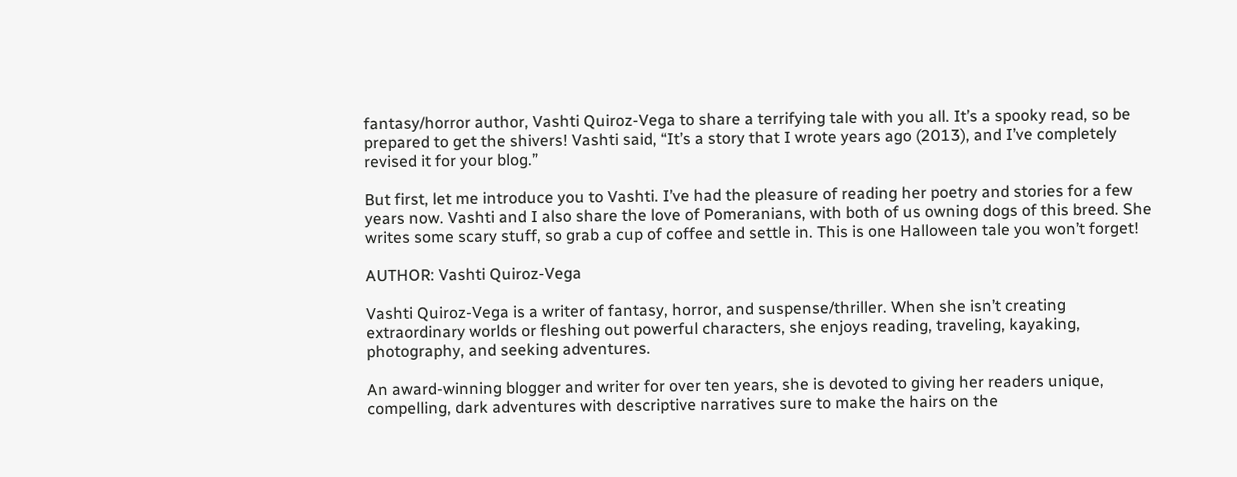fantasy/horror author, Vashti Quiroz-Vega to share a terrifying tale with you all. It’s a spooky read, so be prepared to get the shivers! Vashti said, “It’s a story that I wrote years ago (2013), and I’ve completely revised it for your blog.”

But first, let me introduce you to Vashti. I’ve had the pleasure of reading her poetry and stories for a few years now. Vashti and I also share the love of Pomeranians, with both of us owning dogs of this breed. She writes some scary stuff, so grab a cup of coffee and settle in. This is one Halloween tale you won’t forget!

AUTHOR: Vashti Quiroz-Vega

Vashti Quiroz-Vega is a writer of fantasy, horror, and suspense/thriller. When she isn’t creating extraordinary worlds or fleshing out powerful characters, she enjoys reading, traveling, kayaking, photography, and seeking adventures.

An award-winning blogger and writer for over ten years, she is devoted to giving her readers unique, compelling, dark adventures with descriptive narratives sure to make the hairs on the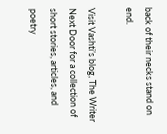back of their necks stand on end.

Visit Vashti’s blog, The Writer Next Door for a collection of short stories, articles, and poetry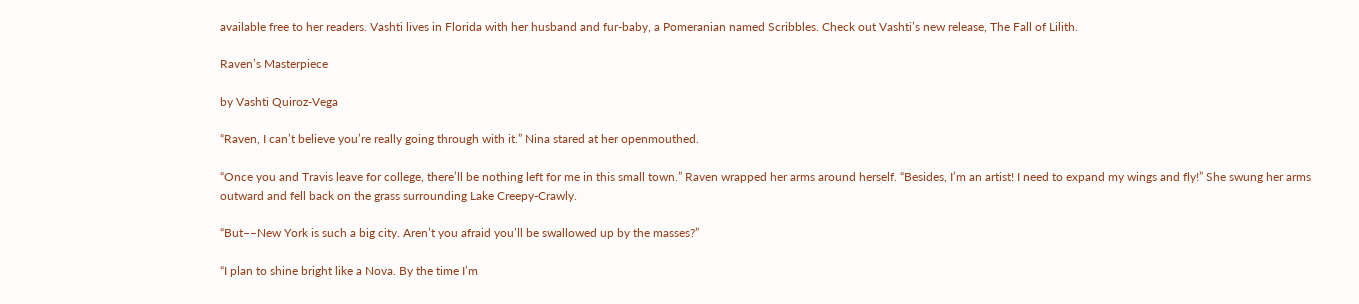available free to her readers. Vashti lives in Florida with her husband and fur-baby, a Pomeranian named Scribbles. Check out Vashti’s new release, The Fall of Lilith.

Raven’s Masterpiece

by Vashti Quiroz-Vega

“Raven, I can’t believe you’re really going through with it.” Nina stared at her openmouthed.

“Once you and Travis leave for college, there’ll be nothing left for me in this small town.” Raven wrapped her arms around herself. “Besides, I’m an artist! I need to expand my wings and fly!” She swung her arms outward and fell back on the grass surrounding Lake Creepy-Crawly.

“But––New York is such a big city. Aren’t you afraid you’ll be swallowed up by the masses?”

“I plan to shine bright like a Nova. By the time I’m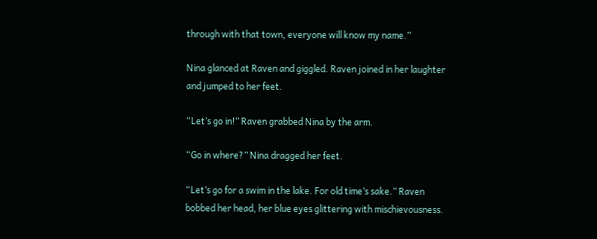through with that town, everyone will know my name.”

Nina glanced at Raven and giggled. Raven joined in her laughter and jumped to her feet.

“Let’s go in!” Raven grabbed Nina by the arm.

“Go in where?” Nina dragged her feet.

“Let’s go for a swim in the lake. For old time’s sake.” Raven bobbed her head, her blue eyes glittering with mischievousness.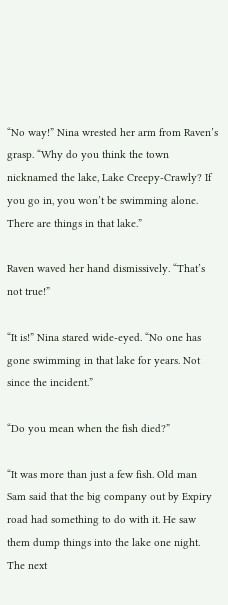“No way!” Nina wrested her arm from Raven’s grasp. “Why do you think the town nicknamed the lake, Lake Creepy-Crawly? If you go in, you won’t be swimming alone. There are things in that lake.”

Raven waved her hand dismissively. “That’s not true!”

“It is!” Nina stared wide-eyed. “No one has gone swimming in that lake for years. Not since the incident.”

“Do you mean when the fish died?”

“It was more than just a few fish. Old man Sam said that the big company out by Expiry road had something to do with it. He saw them dump things into the lake one night. The next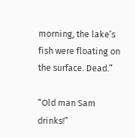morning, the lake’s fish were floating on the surface. Dead.”

“Old man Sam drinks!”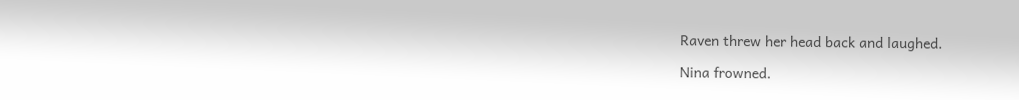Raven threw her head back and laughed.

Nina frowned.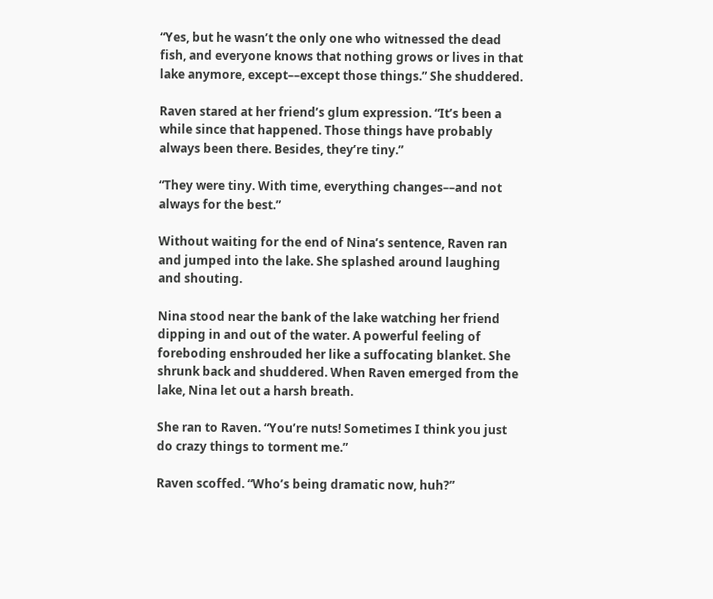“Yes, but he wasn’t the only one who witnessed the dead fish, and everyone knows that nothing grows or lives in that lake anymore, except––except those things.” She shuddered.

Raven stared at her friend’s glum expression. “It’s been a while since that happened. Those things have probably always been there. Besides, they’re tiny.”

“They were tiny. With time, everything changes––and not always for the best.”

Without waiting for the end of Nina’s sentence, Raven ran and jumped into the lake. She splashed around laughing and shouting.

Nina stood near the bank of the lake watching her friend dipping in and out of the water. A powerful feeling of foreboding enshrouded her like a suffocating blanket. She shrunk back and shuddered. When Raven emerged from the lake, Nina let out a harsh breath.

She ran to Raven. “You’re nuts! Sometimes I think you just do crazy things to torment me.”

Raven scoffed. “Who’s being dramatic now, huh?”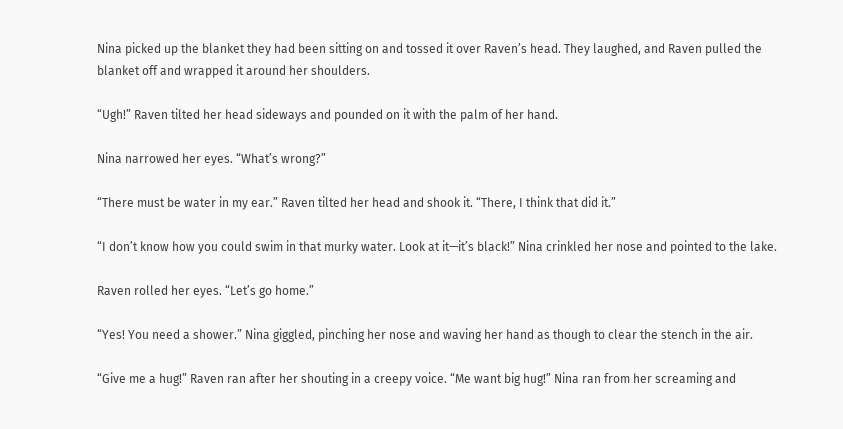Nina picked up the blanket they had been sitting on and tossed it over Raven’s head. They laughed, and Raven pulled the blanket off and wrapped it around her shoulders.

“Ugh!” Raven tilted her head sideways and pounded on it with the palm of her hand.

Nina narrowed her eyes. “What’s wrong?”

“There must be water in my ear.” Raven tilted her head and shook it. “There, I think that did it.”

“I don’t know how you could swim in that murky water. Look at it—it’s black!” Nina crinkled her nose and pointed to the lake.

Raven rolled her eyes. “Let’s go home.”

“Yes! You need a shower.” Nina giggled, pinching her nose and waving her hand as though to clear the stench in the air.

“Give me a hug!” Raven ran after her shouting in a creepy voice. “Me want big hug!” Nina ran from her screaming and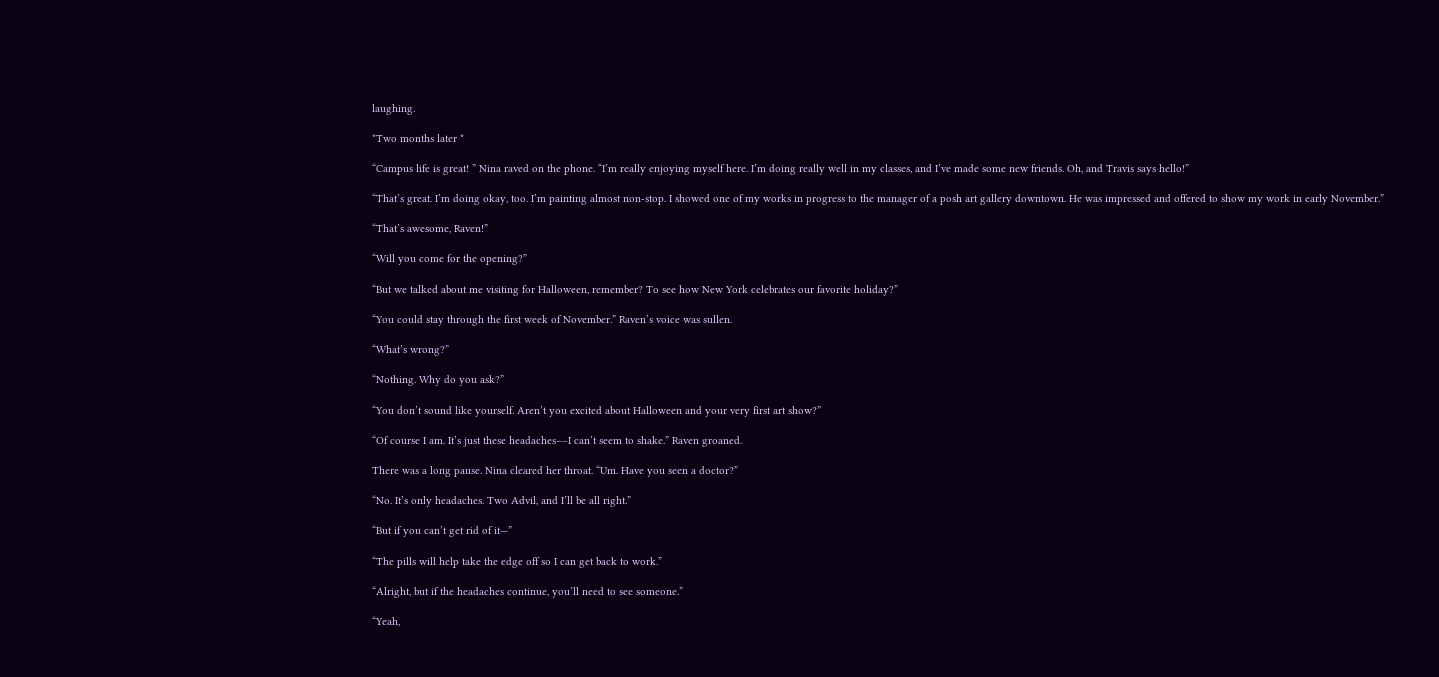laughing.

*Two months later *

“Campus life is great! ” Nina raved on the phone. “I’m really enjoying myself here. I’m doing really well in my classes, and I’ve made some new friends. Oh, and Travis says hello!”

“That’s great. I’m doing okay, too. I’m painting almost non-stop. I showed one of my works in progress to the manager of a posh art gallery downtown. He was impressed and offered to show my work in early November.”

“That’s awesome, Raven!”

“Will you come for the opening?”

“But we talked about me visiting for Halloween, remember? To see how New York celebrates our favorite holiday?”

“You could stay through the first week of November.” Raven’s voice was sullen.

“What’s wrong?”

“Nothing. Why do you ask?”

“You don’t sound like yourself. Aren’t you excited about Halloween and your very first art show?”

“Of course I am. It’s just these headaches––I can’t seem to shake.” Raven groaned.

There was a long pause. Nina cleared her throat. “Um. Have you seen a doctor?”

“No. It’s only headaches. Two Advil, and I’ll be all right.”

“But if you can’t get rid of it—”

“The pills will help take the edge off so I can get back to work.”

“Alright, but if the headaches continue, you’ll need to see someone.”

“Yeah,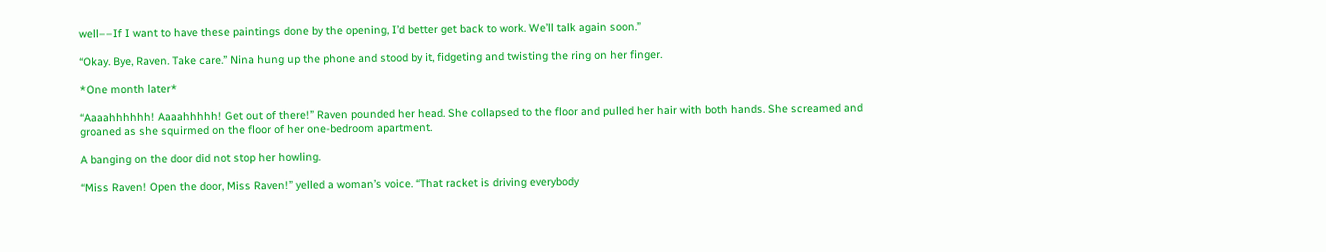well––If I want to have these paintings done by the opening, I’d better get back to work. We’ll talk again soon.”

“Okay. Bye, Raven. Take care.” Nina hung up the phone and stood by it, fidgeting and twisting the ring on her finger.

*One month later*

“Aaaahhhhhh! Aaaahhhhh! Get out of there!” Raven pounded her head. She collapsed to the floor and pulled her hair with both hands. She screamed and groaned as she squirmed on the floor of her one-bedroom apartment.

A banging on the door did not stop her howling.

“Miss Raven! Open the door, Miss Raven!” yelled a woman’s voice. “That racket is driving everybody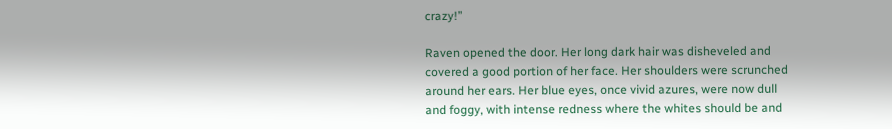crazy!”

Raven opened the door. Her long dark hair was disheveled and covered a good portion of her face. Her shoulders were scrunched around her ears. Her blue eyes, once vivid azures, were now dull and foggy, with intense redness where the whites should be and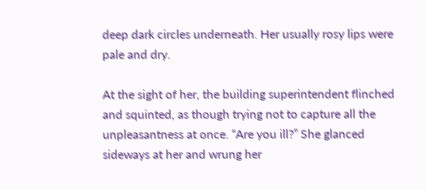deep dark circles underneath. Her usually rosy lips were pale and dry.

At the sight of her, the building superintendent flinched and squinted, as though trying not to capture all the unpleasantness at once. “Are you ill?” She glanced sideways at her and wrung her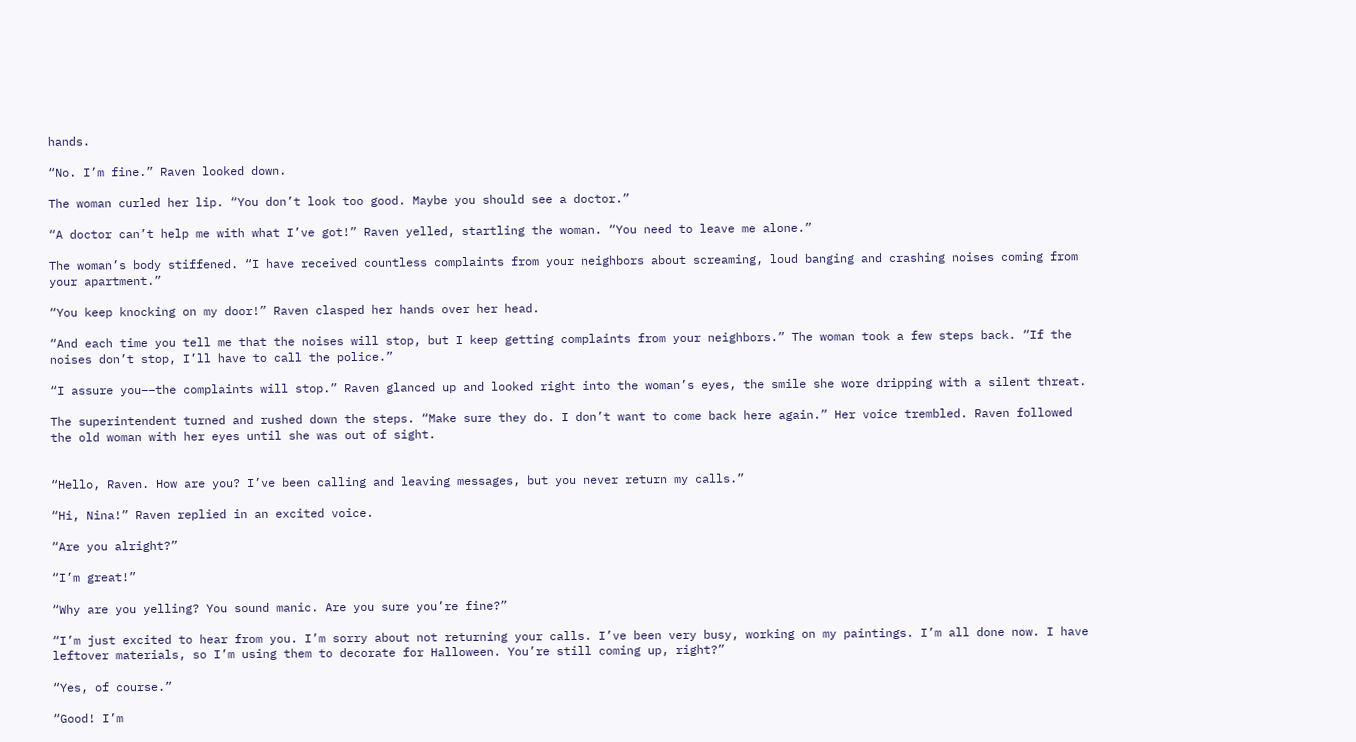hands.

“No. I’m fine.” Raven looked down.

The woman curled her lip. “You don’t look too good. Maybe you should see a doctor.”

“A doctor can’t help me with what I’ve got!” Raven yelled, startling the woman. “You need to leave me alone.”

The woman’s body stiffened. “I have received countless complaints from your neighbors about screaming, loud banging and crashing noises coming from your apartment.”

“You keep knocking on my door!” Raven clasped her hands over her head.

“And each time you tell me that the noises will stop, but I keep getting complaints from your neighbors.” The woman took a few steps back. “If the noises don’t stop, I’ll have to call the police.”

“I assure you––the complaints will stop.” Raven glanced up and looked right into the woman’s eyes, the smile she wore dripping with a silent threat.

The superintendent turned and rushed down the steps. “Make sure they do. I don’t want to come back here again.” Her voice trembled. Raven followed the old woman with her eyes until she was out of sight.


“Hello, Raven. How are you? I’ve been calling and leaving messages, but you never return my calls.”

“Hi, Nina!” Raven replied in an excited voice.

“Are you alright?”

“I’m great!”

“Why are you yelling? You sound manic. Are you sure you’re fine?”

“I’m just excited to hear from you. I’m sorry about not returning your calls. I’ve been very busy, working on my paintings. I’m all done now. I have leftover materials, so I’m using them to decorate for Halloween. You’re still coming up, right?”

“Yes, of course.”

“Good! I’m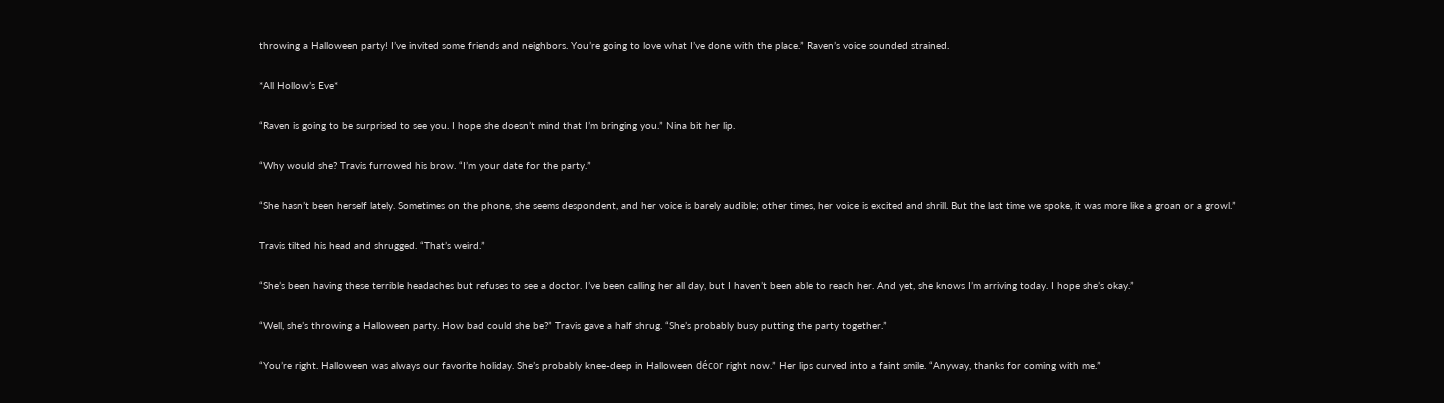throwing a Halloween party! I’ve invited some friends and neighbors. You’re going to love what I’ve done with the place.” Raven’s voice sounded strained.

*All Hollow’s Eve*

“Raven is going to be surprised to see you. I hope she doesn’t mind that I’m bringing you.” Nina bit her lip.

“Why would she? Travis furrowed his brow. “I’m your date for the party.”

“She hasn’t been herself lately. Sometimes on the phone, she seems despondent, and her voice is barely audible; other times, her voice is excited and shrill. But the last time we spoke, it was more like a groan or a growl.”

Travis tilted his head and shrugged. “That’s weird.”

“She’s been having these terrible headaches but refuses to see a doctor. I’ve been calling her all day, but I haven’t been able to reach her. And yet, she knows I’m arriving today. I hope she’s okay.”

“Well, she’s throwing a Halloween party. How bad could she be?” Travis gave a half shrug. “She’s probably busy putting the party together.”

“You’re right. Halloween was always our favorite holiday. She’s probably knee-deep in Halloween décor right now.” Her lips curved into a faint smile. “Anyway, thanks for coming with me.”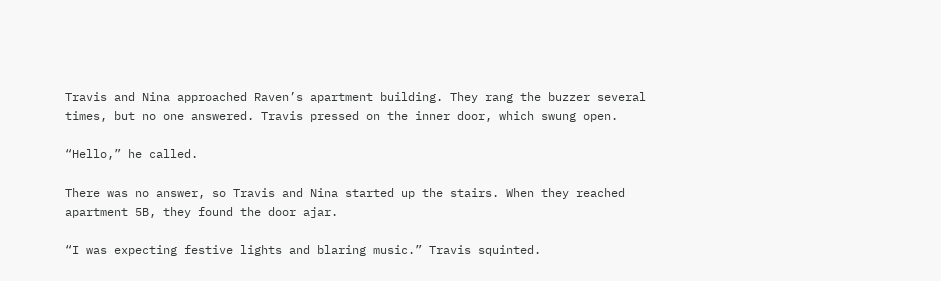Travis and Nina approached Raven’s apartment building. They rang the buzzer several times, but no one answered. Travis pressed on the inner door, which swung open.

“Hello,” he called.

There was no answer, so Travis and Nina started up the stairs. When they reached apartment 5B, they found the door ajar.

“I was expecting festive lights and blaring music.” Travis squinted.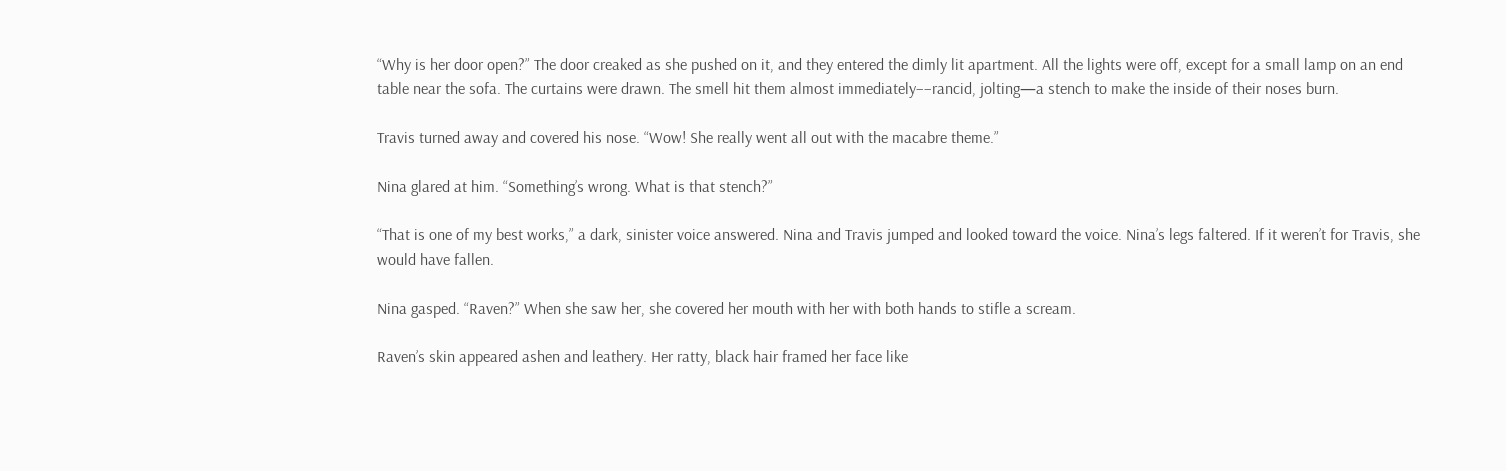“Why is her door open?” The door creaked as she pushed on it, and they entered the dimly lit apartment. All the lights were off, except for a small lamp on an end table near the sofa. The curtains were drawn. The smell hit them almost immediately––rancid, jolting—a stench to make the inside of their noses burn.

Travis turned away and covered his nose. “Wow! She really went all out with the macabre theme.”

Nina glared at him. “Something’s wrong. What is that stench?”

“That is one of my best works,” a dark, sinister voice answered. Nina and Travis jumped and looked toward the voice. Nina’s legs faltered. If it weren’t for Travis, she would have fallen.

Nina gasped. “Raven?” When she saw her, she covered her mouth with her with both hands to stifle a scream.

Raven’s skin appeared ashen and leathery. Her ratty, black hair framed her face like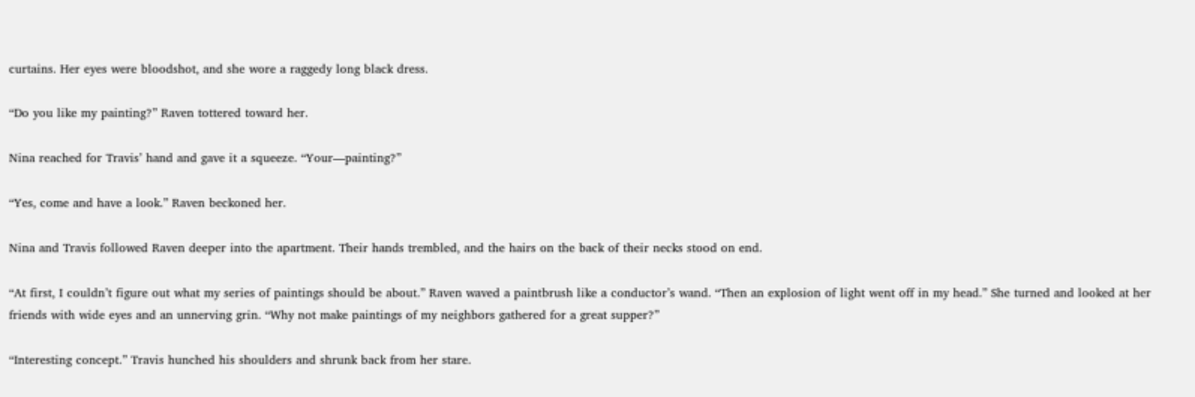curtains. Her eyes were bloodshot, and she wore a raggedy long black dress.

“Do you like my painting?” Raven tottered toward her.

Nina reached for Travis’ hand and gave it a squeeze. “Your––painting?”

“Yes, come and have a look.” Raven beckoned her.

Nina and Travis followed Raven deeper into the apartment. Their hands trembled, and the hairs on the back of their necks stood on end.

“At first, I couldn’t figure out what my series of paintings should be about.” Raven waved a paintbrush like a conductor’s wand. “Then an explosion of light went off in my head.” She turned and looked at her friends with wide eyes and an unnerving grin. “Why not make paintings of my neighbors gathered for a great supper?”

“Interesting concept.” Travis hunched his shoulders and shrunk back from her stare.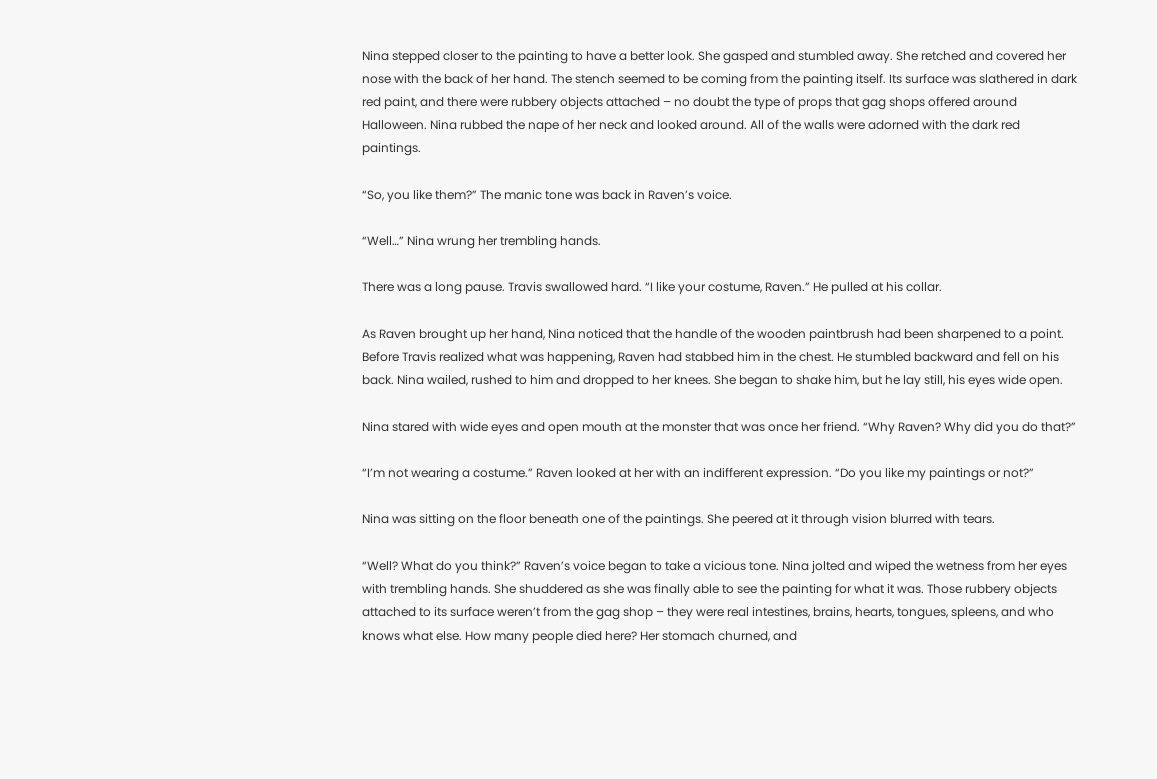Nina stepped closer to the painting to have a better look. She gasped and stumbled away. She retched and covered her nose with the back of her hand. The stench seemed to be coming from the painting itself. Its surface was slathered in dark red paint, and there were rubbery objects attached – no doubt the type of props that gag shops offered around Halloween. Nina rubbed the nape of her neck and looked around. All of the walls were adorned with the dark red paintings.

“So, you like them?” The manic tone was back in Raven’s voice.

“Well…” Nina wrung her trembling hands.

There was a long pause. Travis swallowed hard. “I like your costume, Raven.” He pulled at his collar.

As Raven brought up her hand, Nina noticed that the handle of the wooden paintbrush had been sharpened to a point. Before Travis realized what was happening, Raven had stabbed him in the chest. He stumbled backward and fell on his back. Nina wailed, rushed to him and dropped to her knees. She began to shake him, but he lay still, his eyes wide open.

Nina stared with wide eyes and open mouth at the monster that was once her friend. “Why Raven? Why did you do that?”

“I’m not wearing a costume.” Raven looked at her with an indifferent expression. “Do you like my paintings or not?”

Nina was sitting on the floor beneath one of the paintings. She peered at it through vision blurred with tears.

“Well? What do you think?” Raven’s voice began to take a vicious tone. Nina jolted and wiped the wetness from her eyes with trembling hands. She shuddered as she was finally able to see the painting for what it was. Those rubbery objects attached to its surface weren’t from the gag shop – they were real intestines, brains, hearts, tongues, spleens, and who knows what else. How many people died here? Her stomach churned, and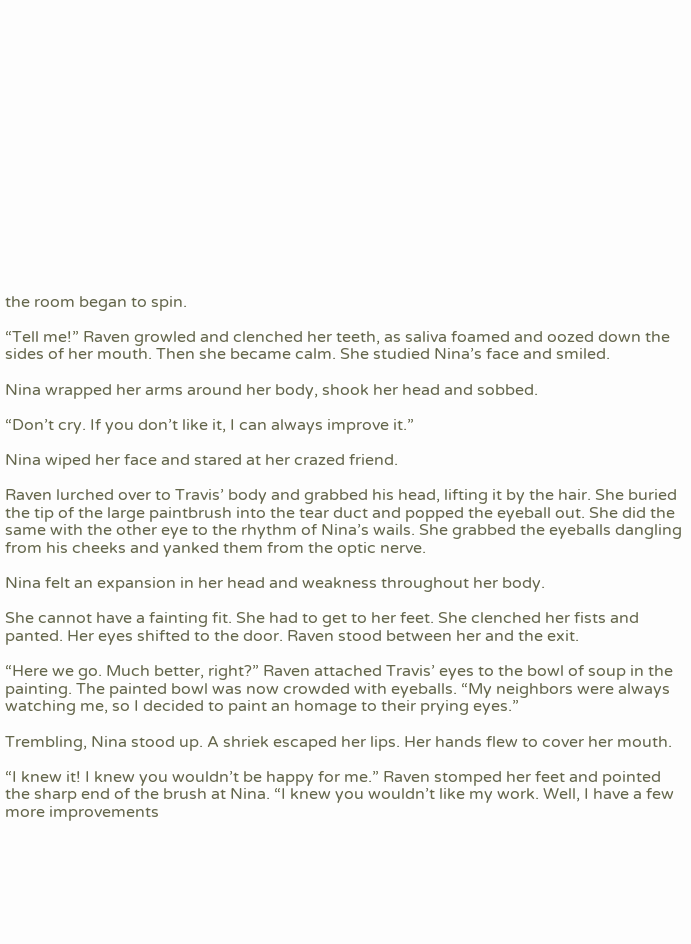the room began to spin.

“Tell me!” Raven growled and clenched her teeth, as saliva foamed and oozed down the sides of her mouth. Then she became calm. She studied Nina’s face and smiled.

Nina wrapped her arms around her body, shook her head and sobbed.

“Don’t cry. If you don’t like it, I can always improve it.”

Nina wiped her face and stared at her crazed friend.

Raven lurched over to Travis’ body and grabbed his head, lifting it by the hair. She buried the tip of the large paintbrush into the tear duct and popped the eyeball out. She did the same with the other eye to the rhythm of Nina’s wails. She grabbed the eyeballs dangling from his cheeks and yanked them from the optic nerve.

Nina felt an expansion in her head and weakness throughout her body.

She cannot have a fainting fit. She had to get to her feet. She clenched her fists and panted. Her eyes shifted to the door. Raven stood between her and the exit.

“Here we go. Much better, right?” Raven attached Travis’ eyes to the bowl of soup in the painting. The painted bowl was now crowded with eyeballs. “My neighbors were always watching me, so I decided to paint an homage to their prying eyes.”

Trembling, Nina stood up. A shriek escaped her lips. Her hands flew to cover her mouth.

“I knew it! I knew you wouldn’t be happy for me.” Raven stomped her feet and pointed the sharp end of the brush at Nina. “I knew you wouldn’t like my work. Well, I have a few more improvements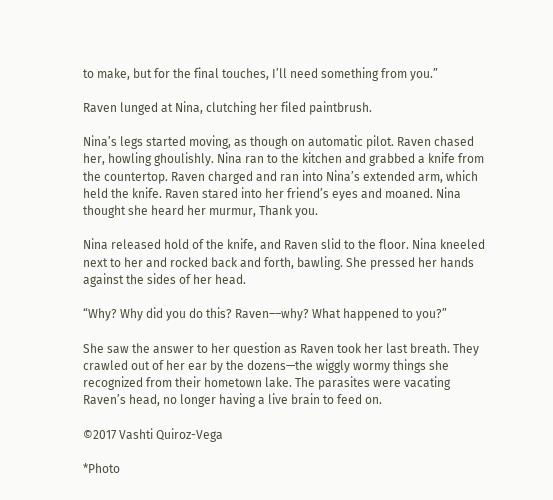to make, but for the final touches, I’ll need something from you.”

Raven lunged at Nina, clutching her filed paintbrush.

Nina’s legs started moving, as though on automatic pilot. Raven chased her, howling ghoulishly. Nina ran to the kitchen and grabbed a knife from the countertop. Raven charged and ran into Nina’s extended arm, which held the knife. Raven stared into her friend’s eyes and moaned. Nina thought she heard her murmur, Thank you.

Nina released hold of the knife, and Raven slid to the floor. Nina kneeled next to her and rocked back and forth, bawling. She pressed her hands against the sides of her head.

“Why? Why did you do this? Raven––why? What happened to you?”

She saw the answer to her question as Raven took her last breath. They crawled out of her ear by the dozens—the wiggly wormy things she recognized from their hometown lake. The parasites were vacating Raven’s head, no longer having a live brain to feed on.

©2017 Vashti Quiroz-Vega

*Photo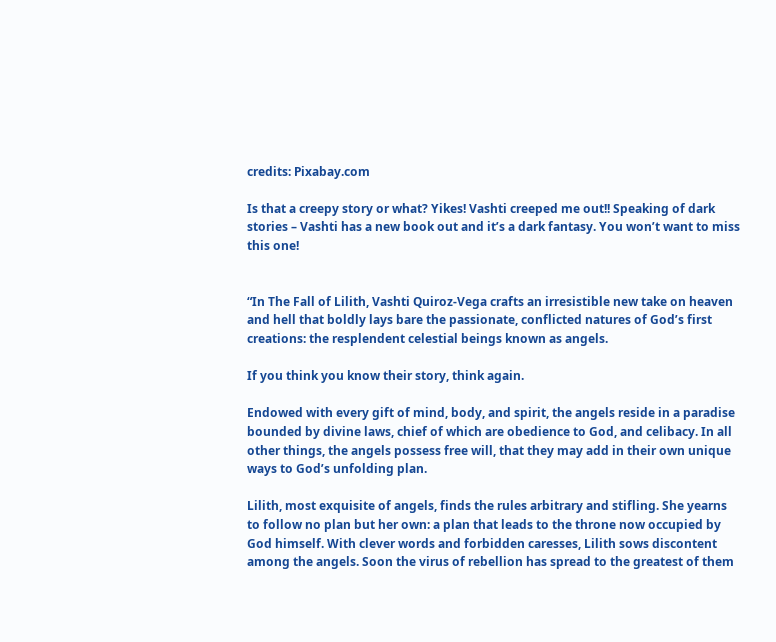credits: Pixabay.com

Is that a creepy story or what? Yikes! Vashti creeped me out!! Speaking of dark stories – Vashti has a new book out and it’s a dark fantasy. You won’t want to miss this one!


“In The Fall of Lilith, Vashti Quiroz-Vega crafts an irresistible new take on heaven and hell that boldly lays bare the passionate, conflicted natures of God’s first creations: the resplendent celestial beings known as angels.

If you think you know their story, think again.

Endowed with every gift of mind, body, and spirit, the angels reside in a paradise bounded by divine laws, chief of which are obedience to God, and celibacy. In all other things, the angels possess free will, that they may add in their own unique ways to God’s unfolding plan.

Lilith, most exquisite of angels, finds the rules arbitrary and stifling. She yearns to follow no plan but her own: a plan that leads to the throne now occupied by God himself. With clever words and forbidden caresses, Lilith sows discontent among the angels. Soon the virus of rebellion has spread to the greatest of them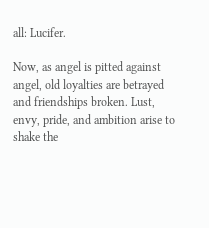all: Lucifer.

Now, as angel is pitted against angel, old loyalties are betrayed and friendships broken. Lust, envy, pride, and ambition arise to shake the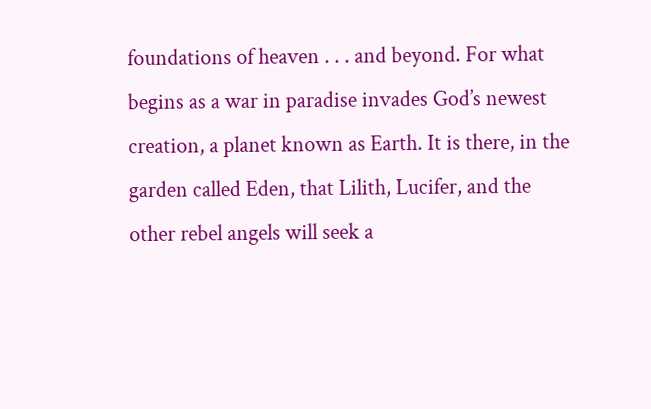foundations of heaven . . . and beyond. For what begins as a war in paradise invades God’s newest creation, a planet known as Earth. It is there, in the garden called Eden, that Lilith, Lucifer, and the other rebel angels will seek a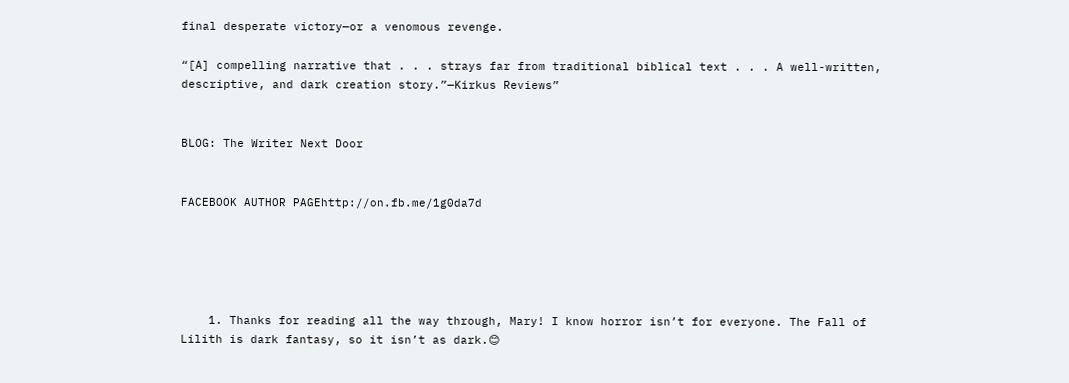final desperate victory—or a venomous revenge.

“[A] compelling narrative that . . . strays far from traditional biblical text . . . A well-written, descriptive, and dark creation story.”—Kirkus Reviews”


BLOG: The Writer Next Door


FACEBOOK AUTHOR PAGEhttp://on.fb.me/1g0da7d





    1. Thanks for reading all the way through, Mary! I know horror isn’t for everyone. The Fall of Lilith is dark fantasy, so it isn’t as dark.😊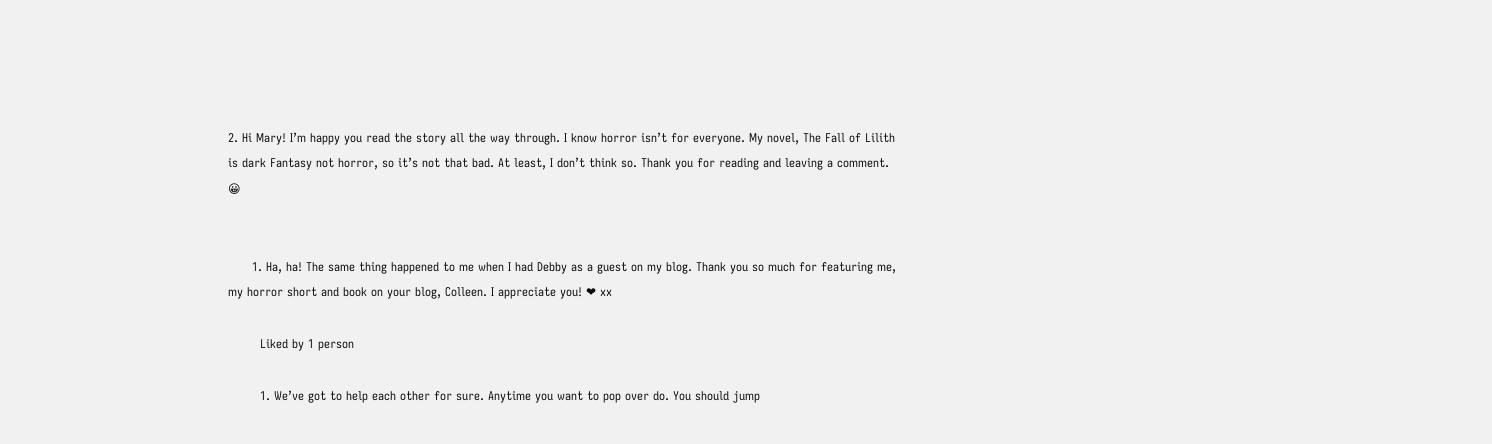2. Hi Mary! I’m happy you read the story all the way through. I know horror isn’t for everyone. My novel, The Fall of Lilith is dark Fantasy not horror, so it’s not that bad. At least, I don’t think so. Thank you for reading and leaving a comment. 😀


      1. Ha, ha! The same thing happened to me when I had Debby as a guest on my blog. Thank you so much for featuring me, my horror short and book on your blog, Colleen. I appreciate you! ❤ xx

        Liked by 1 person

        1. We’ve got to help each other for sure. Anytime you want to pop over do. You should jump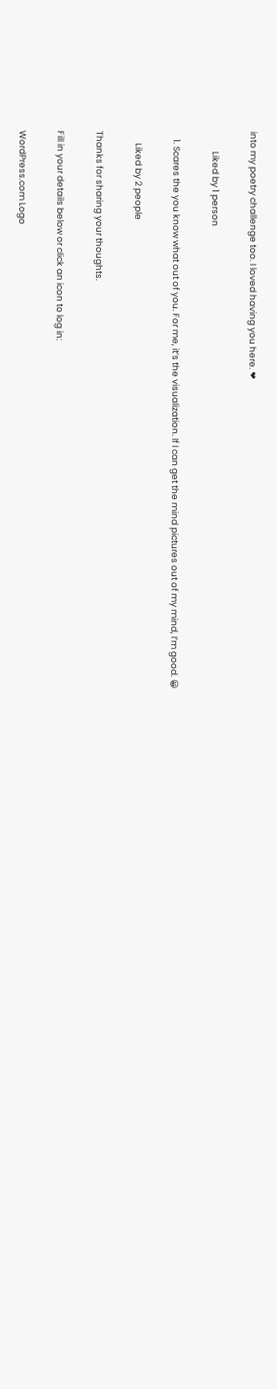into my poetry challenge too. I loved having you here. ❤

          Liked by 1 person

    1. Scares the you know what out of you. For me, it’s the visualization. If I can get the mind pictures out of my mind, I’m good. 😀

      Liked by 2 people

Thanks for sharing your thoughts.

Fill in your details below or click an icon to log in:

WordPress.com Logo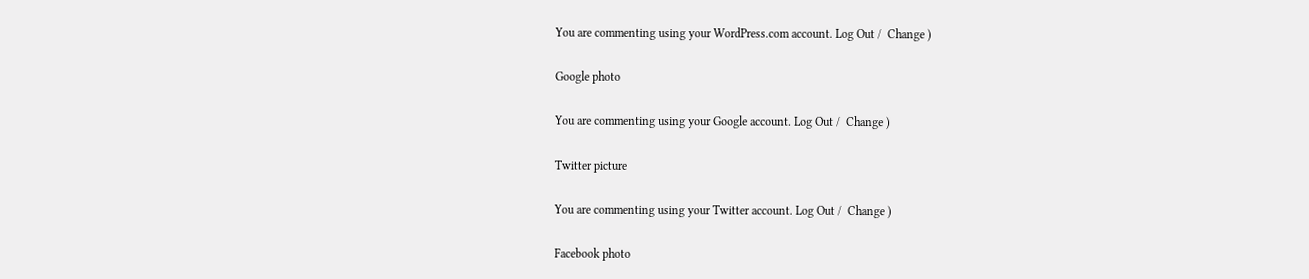You are commenting using your WordPress.com account. Log Out /  Change )

Google photo

You are commenting using your Google account. Log Out /  Change )

Twitter picture

You are commenting using your Twitter account. Log Out /  Change )

Facebook photo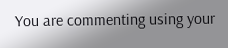You are commenting using your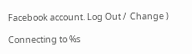Facebook account. Log Out /  Change )

Connecting to %s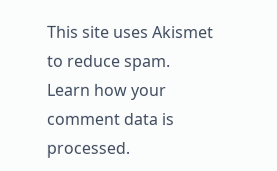This site uses Akismet to reduce spam. Learn how your comment data is processed.